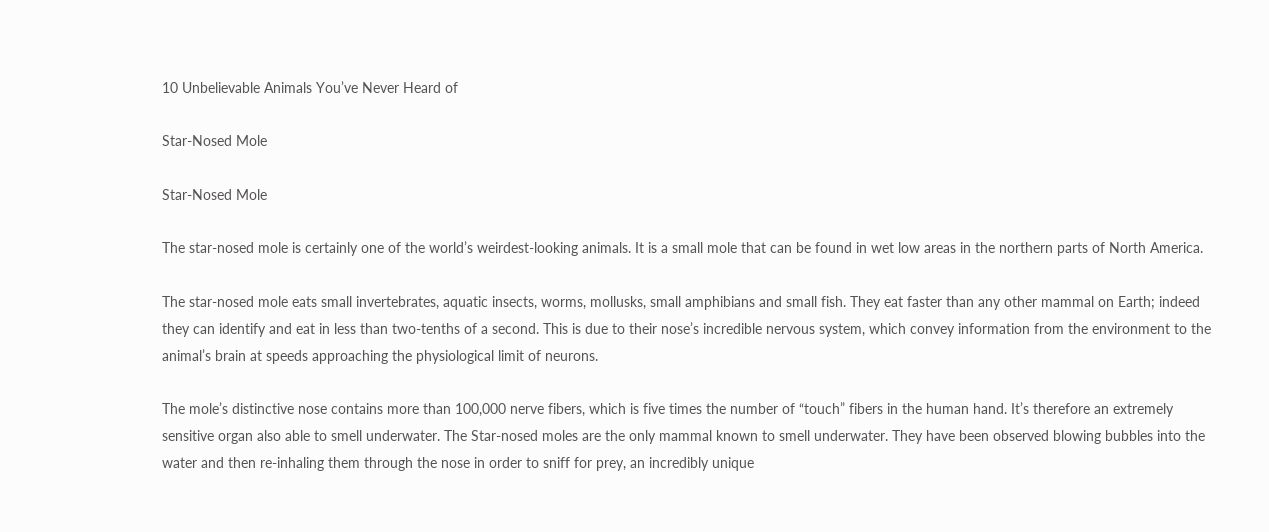10 Unbelievable Animals You’ve Never Heard of

Star-Nosed Mole

Star-Nosed Mole

The star-nosed mole is certainly one of the world’s weirdest-looking animals. It is a small mole that can be found in wet low areas in the northern parts of North America.

The star-nosed mole eats small invertebrates, aquatic insects, worms, mollusks, small amphibians and small fish. They eat faster than any other mammal on Earth; indeed they can identify and eat in less than two-tenths of a second. This is due to their nose’s incredible nervous system, which convey information from the environment to the animal’s brain at speeds approaching the physiological limit of neurons.

The mole’s distinctive nose contains more than 100,000 nerve fibers, which is five times the number of “touch” fibers in the human hand. It’s therefore an extremely sensitive organ also able to smell underwater. The Star-nosed moles are the only mammal known to smell underwater. They have been observed blowing bubbles into the water and then re-inhaling them through the nose in order to sniff for prey, an incredibly unique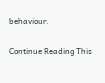behaviour.


Continue Reading This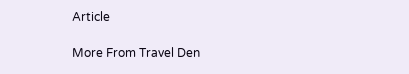Article

More From Travel Den